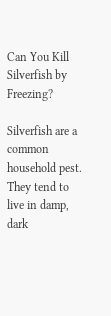Can You Kill Silverfish by Freezing?

Silverfish are a common household pest. They tend to live in damp, dark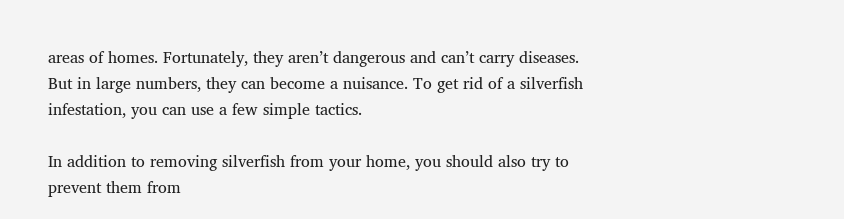areas of homes. Fortunately, they aren’t dangerous and can’t carry diseases. But in large numbers, they can become a nuisance. To get rid of a silverfish infestation, you can use a few simple tactics.

In addition to removing silverfish from your home, you should also try to prevent them from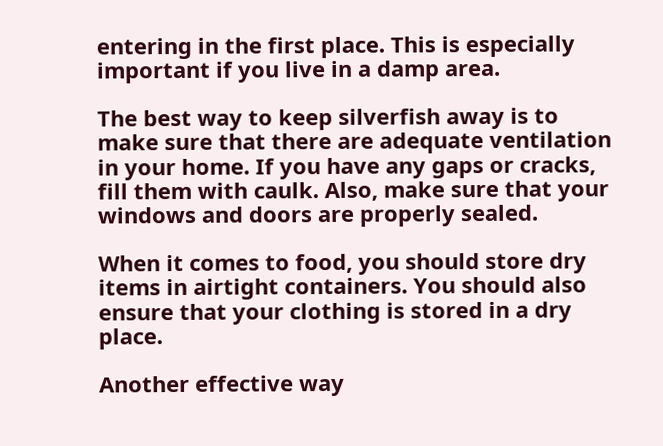entering in the first place. This is especially important if you live in a damp area.

The best way to keep silverfish away is to make sure that there are adequate ventilation in your home. If you have any gaps or cracks, fill them with caulk. Also, make sure that your windows and doors are properly sealed.

When it comes to food, you should store dry items in airtight containers. You should also ensure that your clothing is stored in a dry place.

Another effective way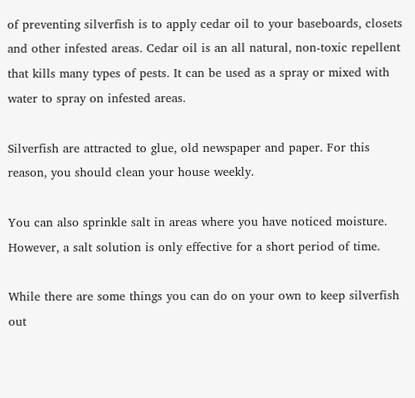of preventing silverfish is to apply cedar oil to your baseboards, closets and other infested areas. Cedar oil is an all natural, non-toxic repellent that kills many types of pests. It can be used as a spray or mixed with water to spray on infested areas.

Silverfish are attracted to glue, old newspaper and paper. For this reason, you should clean your house weekly.

You can also sprinkle salt in areas where you have noticed moisture. However, a salt solution is only effective for a short period of time.

While there are some things you can do on your own to keep silverfish out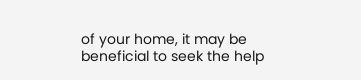of your home, it may be beneficial to seek the help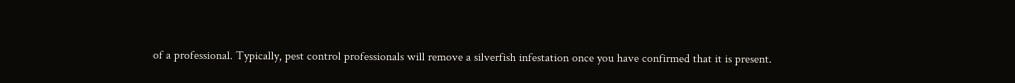of a professional. Typically, pest control professionals will remove a silverfish infestation once you have confirmed that it is present.